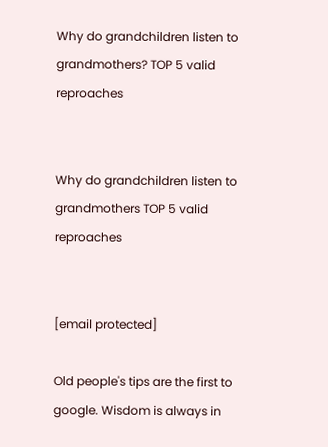Why do grandchildren listen to grandmothers? TOP 5 valid reproaches


Why do grandchildren listen to grandmothers TOP 5 valid reproaches


[email protected]

Old people's tips are the first to google. Wisdom is always in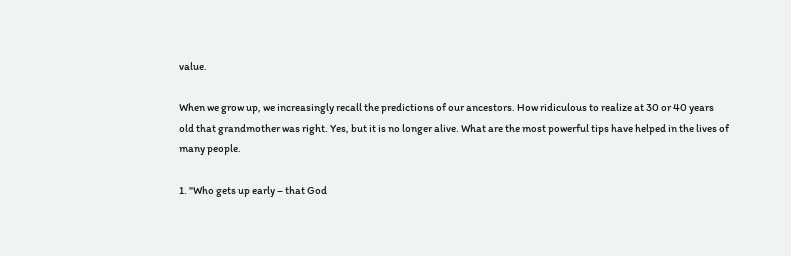value.

When we grow up, we increasingly recall the predictions of our ancestors. How ridiculous to realize at 30 or 40 years old that grandmother was right. Yes, but it is no longer alive. What are the most powerful tips have helped in the lives of many people.

1. "Who gets up early – that God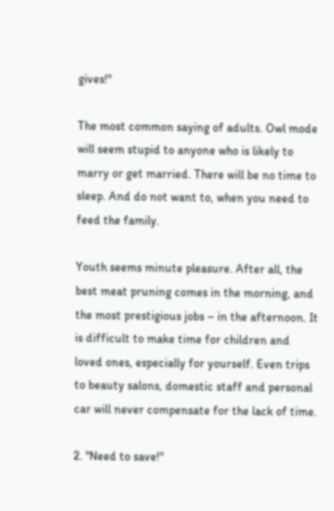gives!"

The most common saying of adults. Owl mode will seem stupid to anyone who is likely to marry or get married. There will be no time to sleep. And do not want to, when you need to feed the family.

Youth seems minute pleasure. After all, the best meat pruning comes in the morning, and the most prestigious jobs – in the afternoon. It is difficult to make time for children and loved ones, especially for yourself. Even trips to beauty salons, domestic staff and personal car will never compensate for the lack of time.

2. "Need to save!"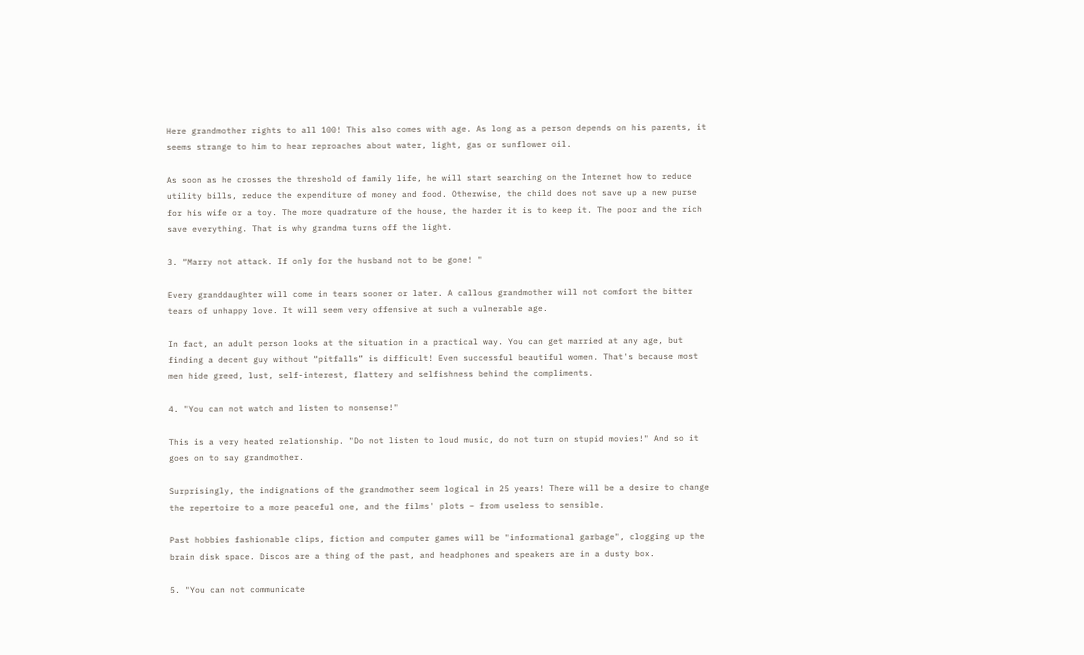Here grandmother rights to all 100! This also comes with age. As long as a person depends on his parents, it seems strange to him to hear reproaches about water, light, gas or sunflower oil.

As soon as he crosses the threshold of family life, he will start searching on the Internet how to reduce utility bills, reduce the expenditure of money and food. Otherwise, the child does not save up a new purse for his wife or a toy. The more quadrature of the house, the harder it is to keep it. The poor and the rich save everything. That is why grandma turns off the light.

3. “Marry not attack. If only for the husband not to be gone! "

Every granddaughter will come in tears sooner or later. A callous grandmother will not comfort the bitter tears of unhappy love. It will seem very offensive at such a vulnerable age.

In fact, an adult person looks at the situation in a practical way. You can get married at any age, but finding a decent guy without “pitfalls” is difficult! Even successful beautiful women. That's because most men hide greed, lust, self-interest, flattery and selfishness behind the compliments.

4. "You can not watch and listen to nonsense!"

This is a very heated relationship. "Do not listen to loud music, do not turn on stupid movies!" And so it goes on to say grandmother.

Surprisingly, the indignations of the grandmother seem logical in 25 years! There will be a desire to change the repertoire to a more peaceful one, and the films' plots – from useless to sensible.

Past hobbies fashionable clips, fiction and computer games will be "informational garbage", clogging up the brain disk space. Discos are a thing of the past, and headphones and speakers are in a dusty box.

5. "You can not communicate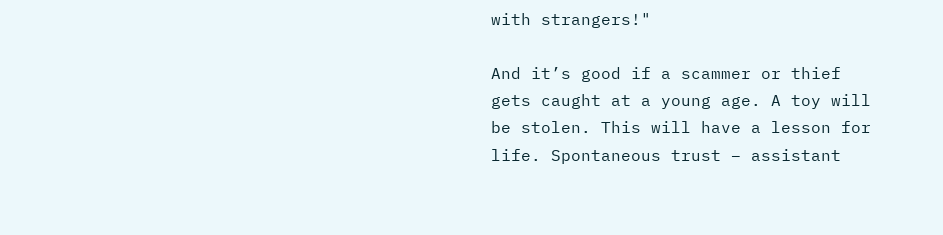with strangers!"

And it’s good if a scammer or thief gets caught at a young age. A toy will be stolen. This will have a lesson for life. Spontaneous trust – assistant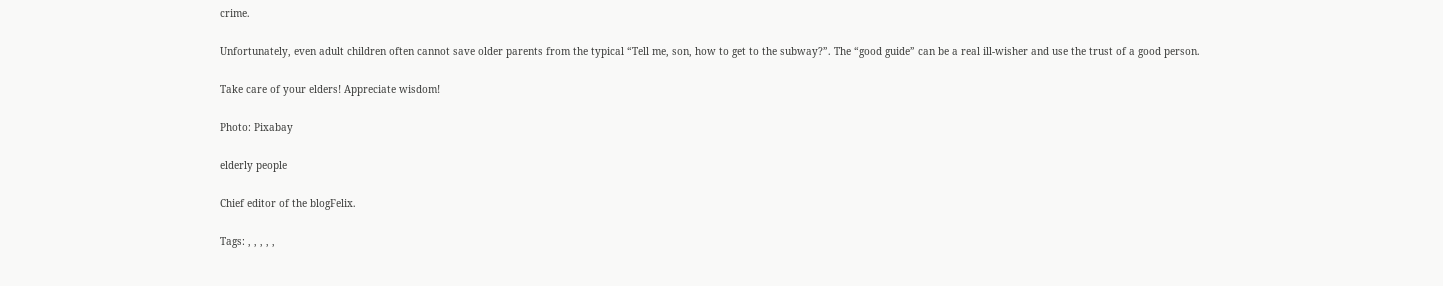crime.

Unfortunately, even adult children often cannot save older parents from the typical “Tell me, son, how to get to the subway?”. The “good guide” can be a real ill-wisher and use the trust of a good person.

Take care of your elders! Appreciate wisdom!

Photo: Pixabay

elderly people

Chief editor of the blogFelix.

Tags: , , , , ,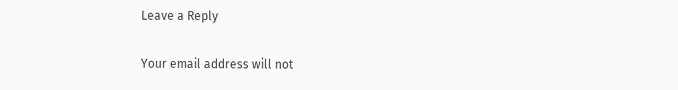Leave a Reply

Your email address will not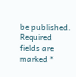be published. Required fields are marked *